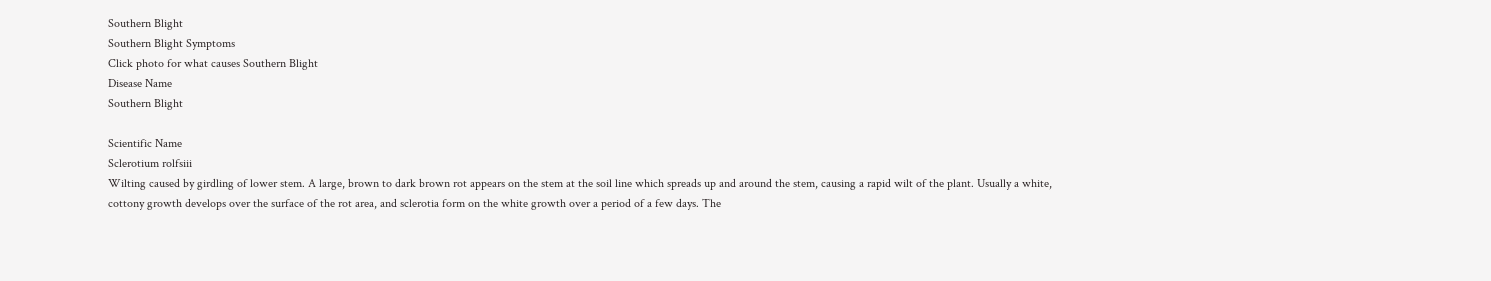Southern Blight
Southern Blight Symptoms
Click photo for what causes Southern Blight
Disease Name
Southern Blight

Scientific Name
Sclerotium rolfsiii
Wilting caused by girdling of lower stem. A large, brown to dark brown rot appears on the stem at the soil line which spreads up and around the stem, causing a rapid wilt of the plant. Usually a white, cottony growth develops over the surface of the rot area, and sclerotia form on the white growth over a period of a few days. The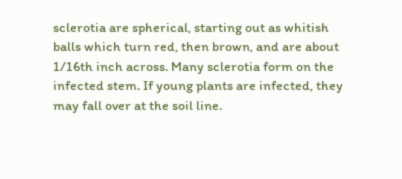sclerotia are spherical, starting out as whitish balls which turn red, then brown, and are about 1/16th inch across. Many sclerotia form on the infected stem. If young plants are infected, they may fall over at the soil line.